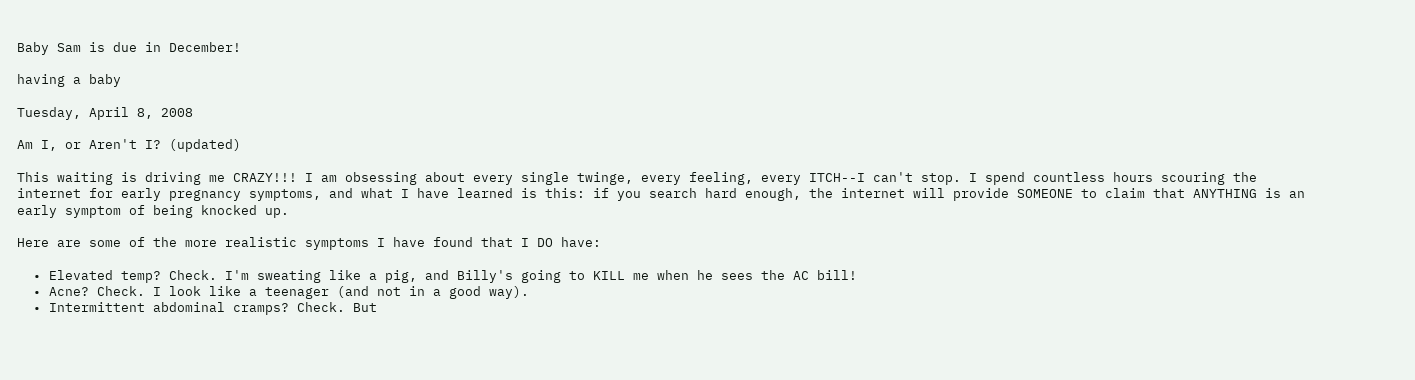Baby Sam is due in December!

having a baby

Tuesday, April 8, 2008

Am I, or Aren't I? (updated)

This waiting is driving me CRAZY!!! I am obsessing about every single twinge, every feeling, every ITCH--I can't stop. I spend countless hours scouring the internet for early pregnancy symptoms, and what I have learned is this: if you search hard enough, the internet will provide SOMEONE to claim that ANYTHING is an early symptom of being knocked up.

Here are some of the more realistic symptoms I have found that I DO have:

  • Elevated temp? Check. I'm sweating like a pig, and Billy's going to KILL me when he sees the AC bill!
  • Acne? Check. I look like a teenager (and not in a good way).
  • Intermittent abdominal cramps? Check. But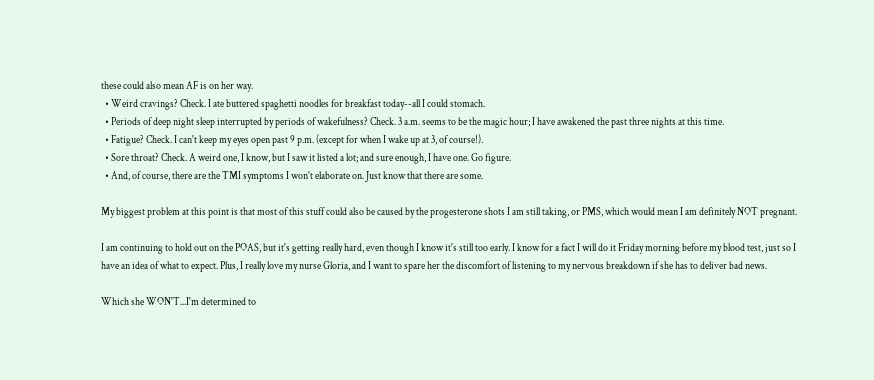these could also mean AF is on her way.
  • Weird cravings? Check. I ate buttered spaghetti noodles for breakfast today--all I could stomach.
  • Periods of deep night sleep interrupted by periods of wakefulness? Check. 3 a.m. seems to be the magic hour; I have awakened the past three nights at this time.
  • Fatigue? Check. I can't keep my eyes open past 9 p.m. (except for when I wake up at 3, of course!).
  • Sore throat? Check. A weird one, I know, but I saw it listed a lot; and sure enough, I have one. Go figure.
  • And, of course, there are the TMI symptoms I won't elaborate on. Just know that there are some.

My biggest problem at this point is that most of this stuff could also be caused by the progesterone shots I am still taking, or PMS, which would mean I am definitely NOT pregnant.

I am continuing to hold out on the POAS, but it's getting really hard, even though I know it's still too early. I know for a fact I will do it Friday morning before my blood test, just so I have an idea of what to expect. Plus, I really love my nurse Gloria, and I want to spare her the discomfort of listening to my nervous breakdown if she has to deliver bad news.

Which she WON'T...I'm determined to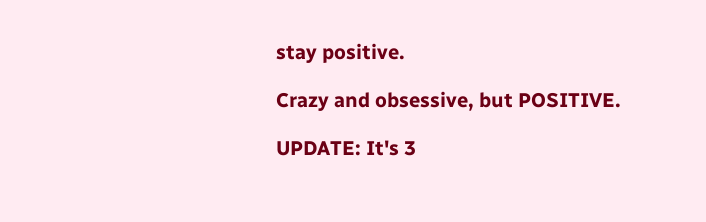stay positive.

Crazy and obsessive, but POSITIVE.

UPDATE: It's 3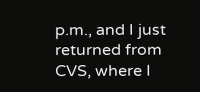p.m., and I just returned from CVS, where I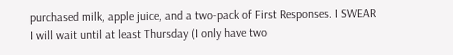purchased milk, apple juice, and a two-pack of First Responses. I SWEAR I will wait until at least Thursday (I only have two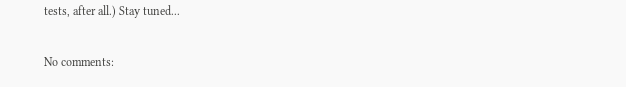tests, after all.) Stay tuned...

No comments: